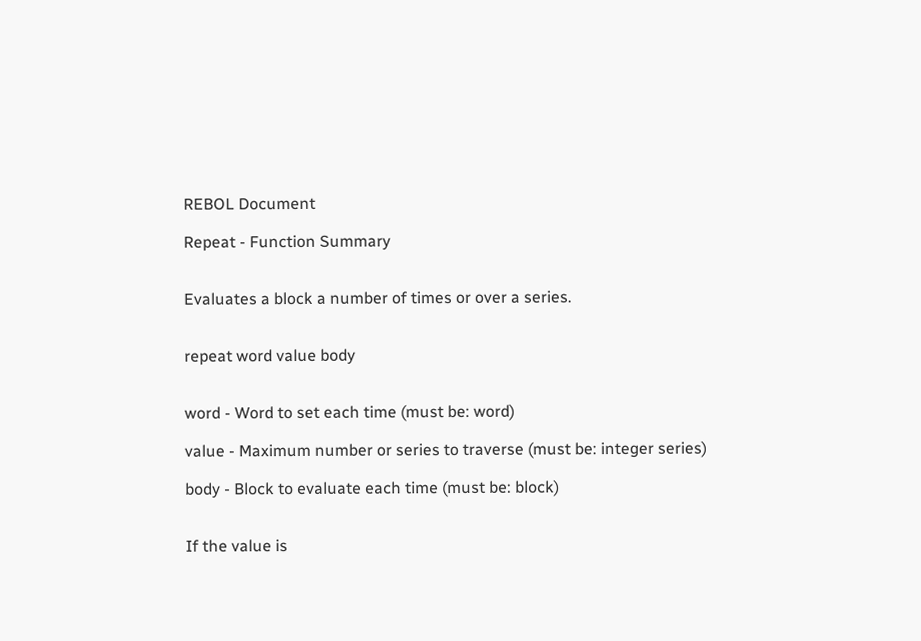REBOL Document

Repeat - Function Summary


Evaluates a block a number of times or over a series.


repeat word value body


word - Word to set each time (must be: word)

value - Maximum number or series to traverse (must be: integer series)

body - Block to evaluate each time (must be: block)


If the value is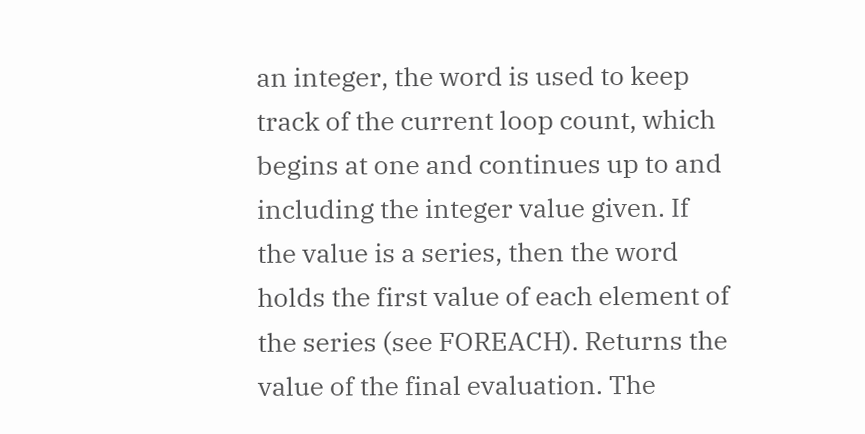an integer, the word is used to keep track of the current loop count, which begins at one and continues up to and including the integer value given. If the value is a series, then the word holds the first value of each element of the series (see FOREACH). Returns the value of the final evaluation. The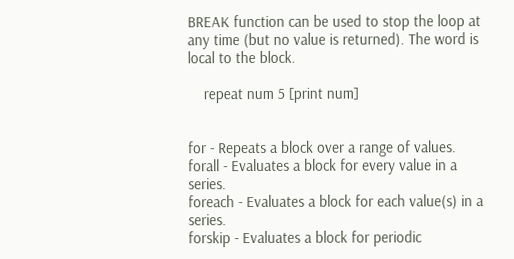BREAK function can be used to stop the loop at any time (but no value is returned). The word is local to the block.

    repeat num 5 [print num]


for - Repeats a block over a range of values.
forall - Evaluates a block for every value in a series.
foreach - Evaluates a block for each value(s) in a series.
forskip - Evaluates a block for periodic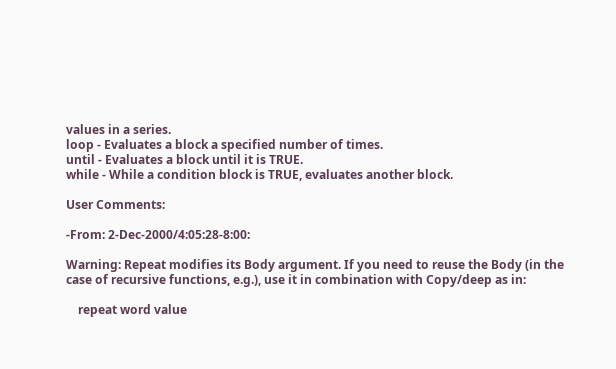values in a series.
loop - Evaluates a block a specified number of times.
until - Evaluates a block until it is TRUE.
while - While a condition block is TRUE, evaluates another block.

User Comments:

-From: 2-Dec-2000/4:05:28-8:00:

Warning: Repeat modifies its Body argument. If you need to reuse the Body (in the case of recursive functions, e.g.), use it in combination with Copy/deep as in:

    repeat word value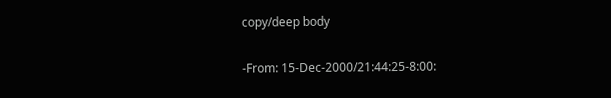copy/deep body

-From: 15-Dec-2000/21:44:25-8:00: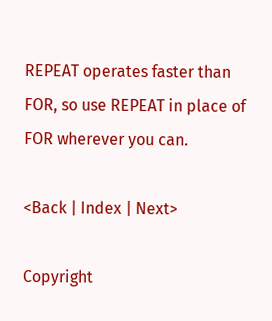REPEAT operates faster than FOR, so use REPEAT in place of FOR wherever you can.

<Back | Index | Next>

Copyright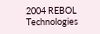2004 REBOL Technologies